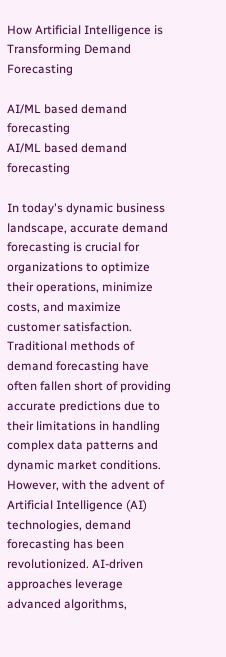How Artificial Intelligence is Transforming Demand Forecasting

AI/ML based demand forecasting
AI/ML based demand forecasting

In today's dynamic business landscape, accurate demand forecasting is crucial for organizations to optimize their operations, minimize costs, and maximize customer satisfaction. Traditional methods of demand forecasting have often fallen short of providing accurate predictions due to their limitations in handling complex data patterns and dynamic market conditions. However, with the advent of Artificial Intelligence (AI) technologies, demand forecasting has been revolutionized. AI-driven approaches leverage advanced algorithms,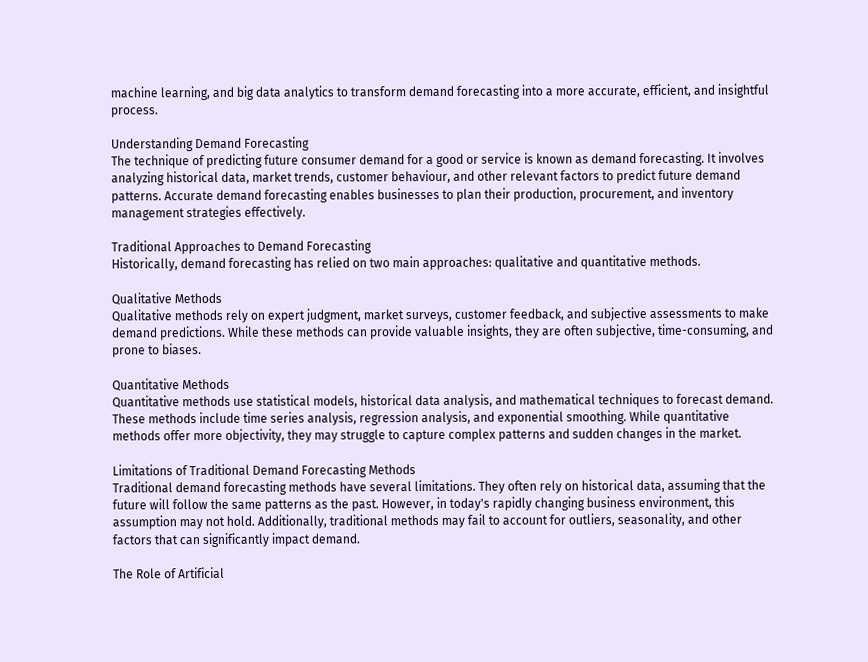machine learning, and big data analytics to transform demand forecasting into a more accurate, efficient, and insightful process.

Understanding Demand Forecasting
The technique of predicting future consumer demand for a good or service is known as demand forecasting. It involves analyzing historical data, market trends, customer behaviour, and other relevant factors to predict future demand patterns. Accurate demand forecasting enables businesses to plan their production, procurement, and inventory management strategies effectively.

Traditional Approaches to Demand Forecasting
Historically, demand forecasting has relied on two main approaches: qualitative and quantitative methods.

Qualitative Methods
Qualitative methods rely on expert judgment, market surveys, customer feedback, and subjective assessments to make demand predictions. While these methods can provide valuable insights, they are often subjective, time-consuming, and prone to biases.

Quantitative Methods
Quantitative methods use statistical models, historical data analysis, and mathematical techniques to forecast demand. These methods include time series analysis, regression analysis, and exponential smoothing. While quantitative methods offer more objectivity, they may struggle to capture complex patterns and sudden changes in the market.

Limitations of Traditional Demand Forecasting Methods
Traditional demand forecasting methods have several limitations. They often rely on historical data, assuming that the future will follow the same patterns as the past. However, in today's rapidly changing business environment, this assumption may not hold. Additionally, traditional methods may fail to account for outliers, seasonality, and other factors that can significantly impact demand.

The Role of Artificial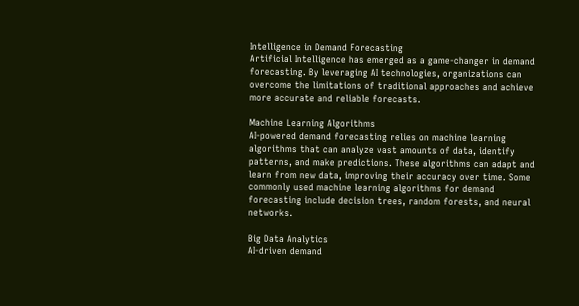Intelligence in Demand Forecasting
Artificial Intelligence has emerged as a game-changer in demand forecasting. By leveraging AI technologies, organizations can overcome the limitations of traditional approaches and achieve more accurate and reliable forecasts.

Machine Learning Algorithms
AI-powered demand forecasting relies on machine learning algorithms that can analyze vast amounts of data, identify patterns, and make predictions. These algorithms can adapt and learn from new data, improving their accuracy over time. Some commonly used machine learning algorithms for demand forecasting include decision trees, random forests, and neural networks.

Big Data Analytics
AI-driven demand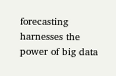forecasting harnesses the power of big data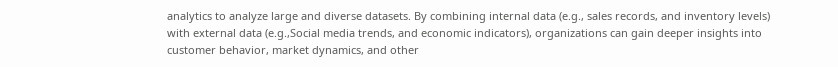analytics to analyze large and diverse datasets. By combining internal data (e.g., sales records, and inventory levels) with external data (e.g.,Social media trends, and economic indicators), organizations can gain deeper insights into customer behavior, market dynamics, and other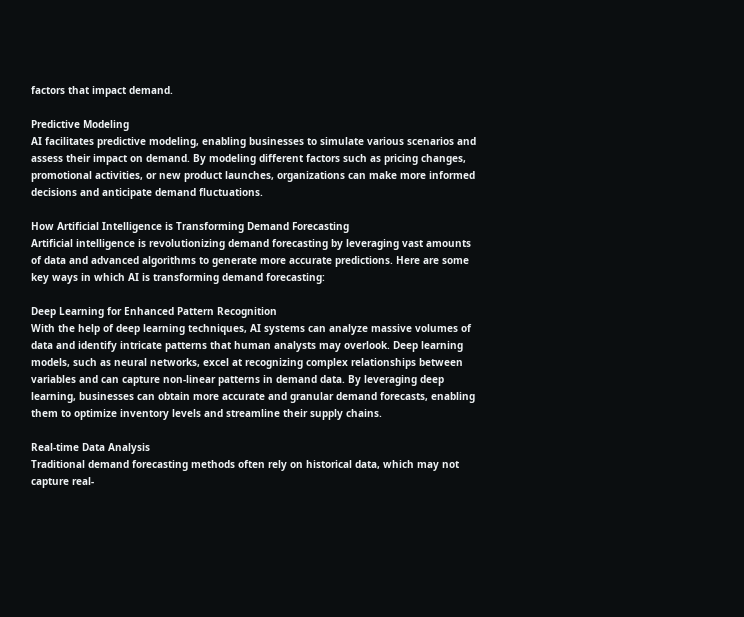factors that impact demand.

Predictive Modeling
AI facilitates predictive modeling, enabling businesses to simulate various scenarios and assess their impact on demand. By modeling different factors such as pricing changes, promotional activities, or new product launches, organizations can make more informed decisions and anticipate demand fluctuations.

How Artificial Intelligence is Transforming Demand Forecasting
Artificial intelligence is revolutionizing demand forecasting by leveraging vast amounts of data and advanced algorithms to generate more accurate predictions. Here are some key ways in which AI is transforming demand forecasting:

Deep Learning for Enhanced Pattern Recognition
With the help of deep learning techniques, AI systems can analyze massive volumes of data and identify intricate patterns that human analysts may overlook. Deep learning models, such as neural networks, excel at recognizing complex relationships between variables and can capture non-linear patterns in demand data. By leveraging deep learning, businesses can obtain more accurate and granular demand forecasts, enabling them to optimize inventory levels and streamline their supply chains.

Real-time Data Analysis
Traditional demand forecasting methods often rely on historical data, which may not capture real-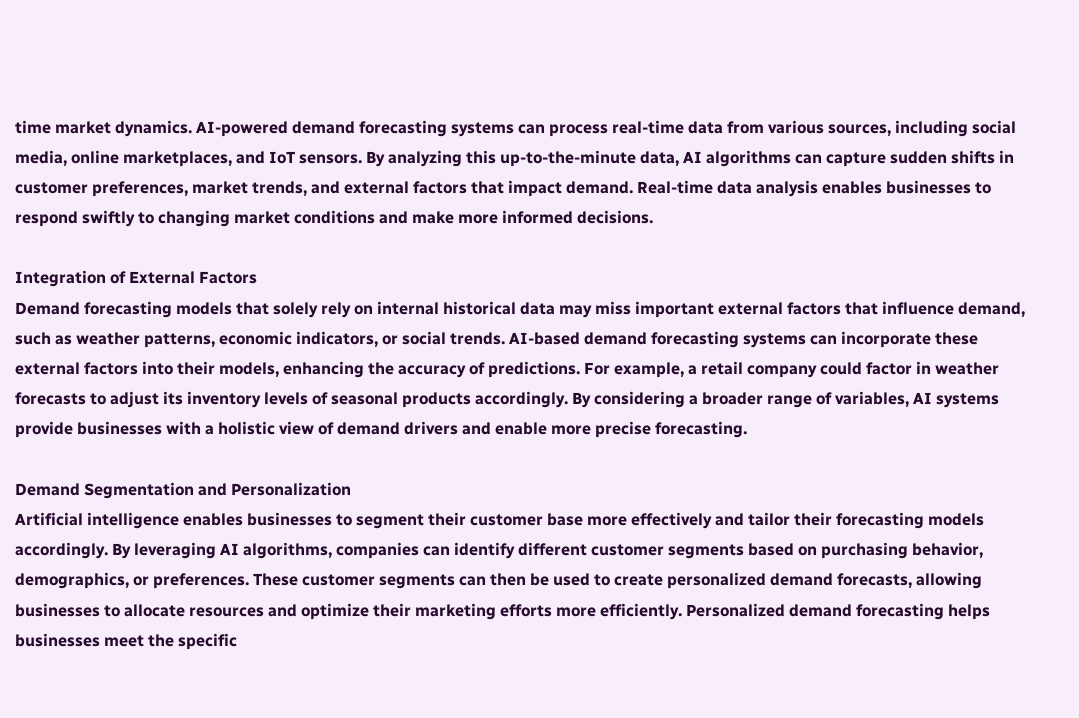time market dynamics. AI-powered demand forecasting systems can process real-time data from various sources, including social media, online marketplaces, and IoT sensors. By analyzing this up-to-the-minute data, AI algorithms can capture sudden shifts in customer preferences, market trends, and external factors that impact demand. Real-time data analysis enables businesses to respond swiftly to changing market conditions and make more informed decisions.

Integration of External Factors
Demand forecasting models that solely rely on internal historical data may miss important external factors that influence demand, such as weather patterns, economic indicators, or social trends. AI-based demand forecasting systems can incorporate these external factors into their models, enhancing the accuracy of predictions. For example, a retail company could factor in weather forecasts to adjust its inventory levels of seasonal products accordingly. By considering a broader range of variables, AI systems provide businesses with a holistic view of demand drivers and enable more precise forecasting.

Demand Segmentation and Personalization
Artificial intelligence enables businesses to segment their customer base more effectively and tailor their forecasting models accordingly. By leveraging AI algorithms, companies can identify different customer segments based on purchasing behavior, demographics, or preferences. These customer segments can then be used to create personalized demand forecasts, allowing businesses to allocate resources and optimize their marketing efforts more efficiently. Personalized demand forecasting helps businesses meet the specific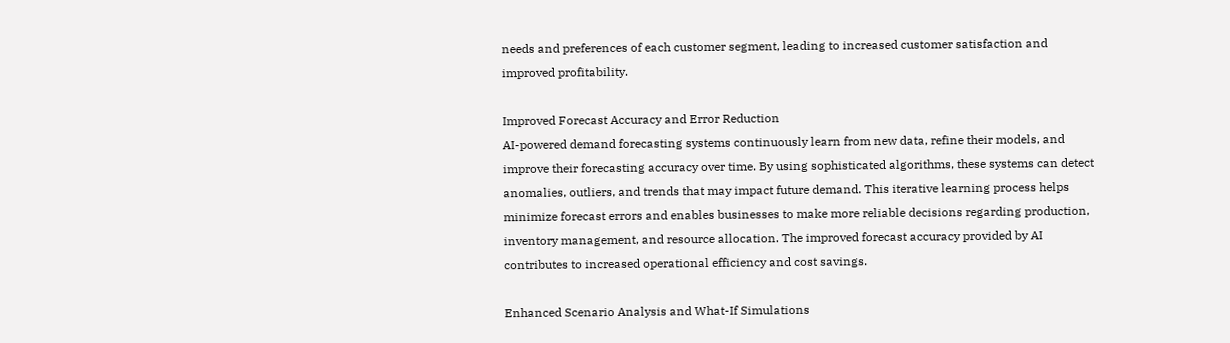needs and preferences of each customer segment, leading to increased customer satisfaction and improved profitability.

Improved Forecast Accuracy and Error Reduction
AI-powered demand forecasting systems continuously learn from new data, refine their models, and improve their forecasting accuracy over time. By using sophisticated algorithms, these systems can detect anomalies, outliers, and trends that may impact future demand. This iterative learning process helps minimize forecast errors and enables businesses to make more reliable decisions regarding production, inventory management, and resource allocation. The improved forecast accuracy provided by AI contributes to increased operational efficiency and cost savings.

Enhanced Scenario Analysis and What-If Simulations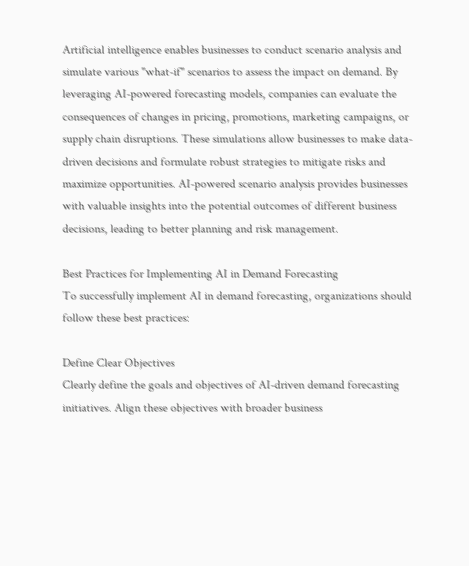Artificial intelligence enables businesses to conduct scenario analysis and simulate various "what-if" scenarios to assess the impact on demand. By leveraging AI-powered forecasting models, companies can evaluate the consequences of changes in pricing, promotions, marketing campaigns, or supply chain disruptions. These simulations allow businesses to make data-driven decisions and formulate robust strategies to mitigate risks and maximize opportunities. AI-powered scenario analysis provides businesses with valuable insights into the potential outcomes of different business decisions, leading to better planning and risk management.

Best Practices for Implementing AI in Demand Forecasting
To successfully implement AI in demand forecasting, organizations should follow these best practices:

Define Clear Objectives
Clearly define the goals and objectives of AI-driven demand forecasting initiatives. Align these objectives with broader business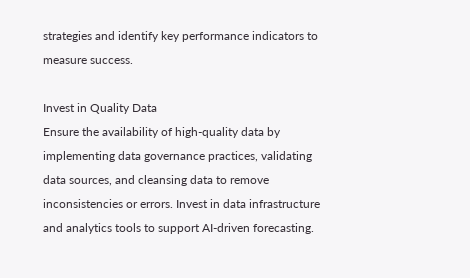strategies and identify key performance indicators to measure success.

Invest in Quality Data
Ensure the availability of high-quality data by implementing data governance practices, validating data sources, and cleansing data to remove inconsistencies or errors. Invest in data infrastructure and analytics tools to support AI-driven forecasting.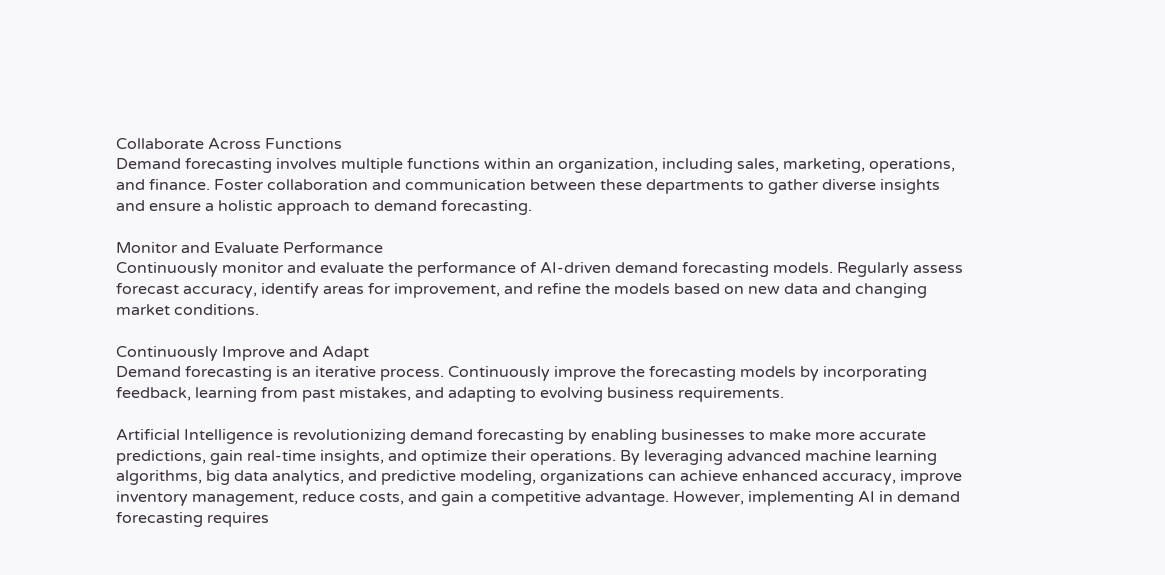Collaborate Across Functions
Demand forecasting involves multiple functions within an organization, including sales, marketing, operations, and finance. Foster collaboration and communication between these departments to gather diverse insights and ensure a holistic approach to demand forecasting.

Monitor and Evaluate Performance
Continuously monitor and evaluate the performance of AI-driven demand forecasting models. Regularly assess forecast accuracy, identify areas for improvement, and refine the models based on new data and changing market conditions.

Continuously Improve and Adapt
Demand forecasting is an iterative process. Continuously improve the forecasting models by incorporating feedback, learning from past mistakes, and adapting to evolving business requirements.

Artificial Intelligence is revolutionizing demand forecasting by enabling businesses to make more accurate predictions, gain real-time insights, and optimize their operations. By leveraging advanced machine learning algorithms, big data analytics, and predictive modeling, organizations can achieve enhanced accuracy, improve inventory management, reduce costs, and gain a competitive advantage. However, implementing AI in demand forecasting requires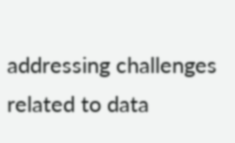addressing challenges related to data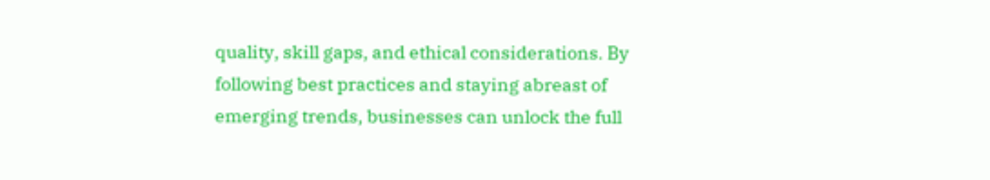quality, skill gaps, and ethical considerations. By following best practices and staying abreast of emerging trends, businesses can unlock the full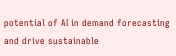potential of AI in demand forecasting and drive sustainable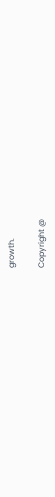growth.

Copyright @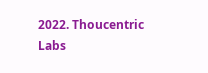2022. Thoucentric Labs